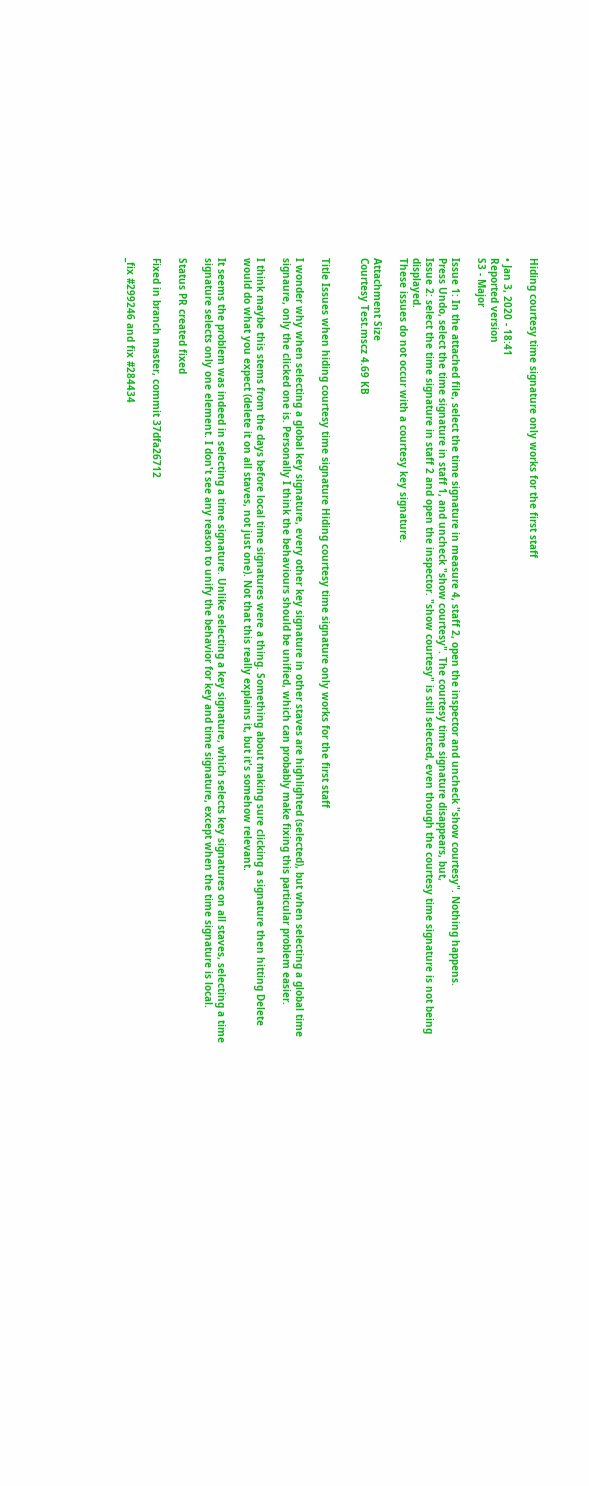Hiding courtesy time signature only works for the first staff

• Jan 3, 2020 - 18:41
Reported version
S3 - Major

Issue 1: In the attached file, select the time signature in measure 4, staff 2, open the inspector and uncheck "show courtesy". Nothing happens.
Press Undo, select the time signature in staff 1, and uncheck "show courtesy". The courtesy time signature disappears, but,
Issue 2: select the time signature in staff 2 and open the inspector. "show courtesy" is still selected, even though the courtesy time signature is not being displayed.
These issues do not occur with a courtesy key signature.

Attachment Size
Courtesy Test.mscz 4.69 KB


Title Issues when hiding courtesy time signature Hiding courtesy time signature only works for the first staff

I wonder why when selecting a global key signature, every other key signature in other staves are highlighted (selected), but when selecting a global time signaure, only the clicked one is. Personally I think the behaviours should be unified, which can probably make fixing this particular problem easier.

I think maybe this stems from the days before local time signatures were a thing. Something about making sure clicking a signature then hitting Delete would do what you expect (delete it on all staves, not just one). Not that this really explains it, but it's somehow relevant.

It seems the problem was indeed in selecting a time signature. Unlike selecting a key signature, which selects key signatures on all staves, selecting a time signature selects only one element. I don't see any reason to unify the behavior for key and time signature, except when the time signature is local.

Status PR created fixed

Fixed in branch master, commit 37dfa26712

_fix #299246 and fix #284434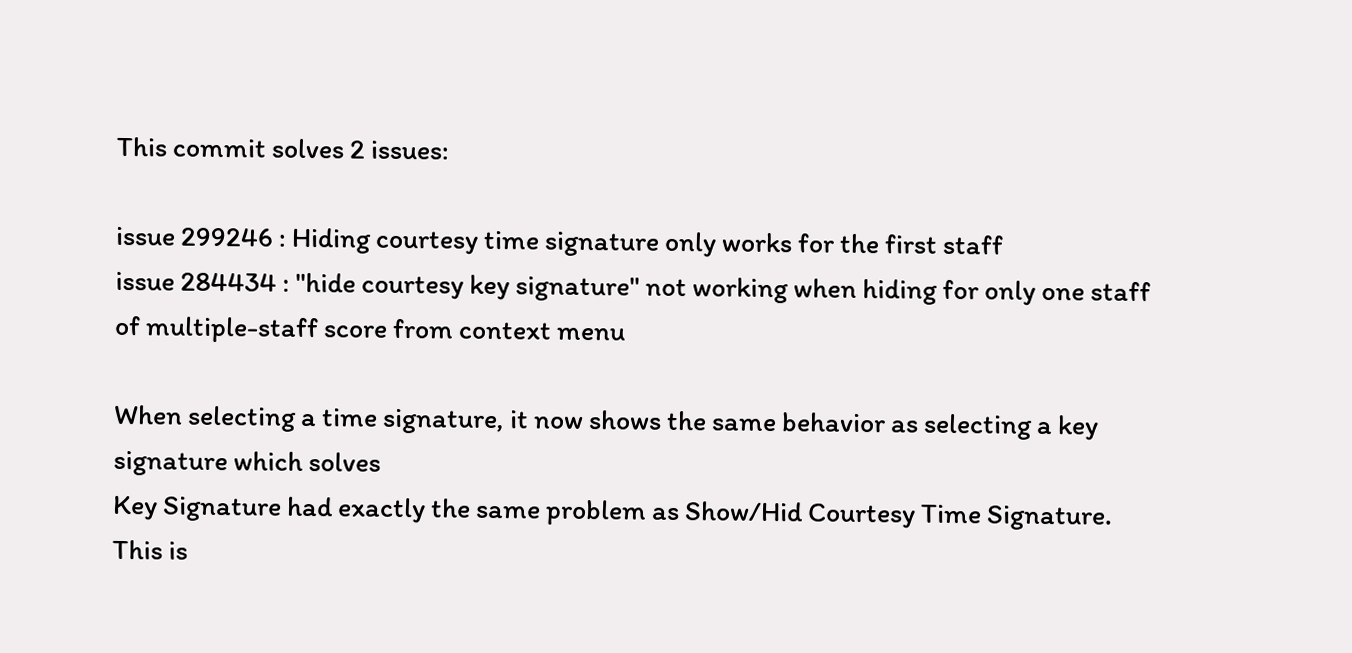This commit solves 2 issues:

issue 299246 : Hiding courtesy time signature only works for the first staff
issue 284434 : "hide courtesy key signature" not working when hiding for only one staff of multiple-staff score from context menu

When selecting a time signature, it now shows the same behavior as selecting a key signature which solves
Key Signature had exactly the same problem as Show/Hid Courtesy Time Signature. This is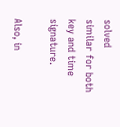solved
similar for both key and time signature.

Also, in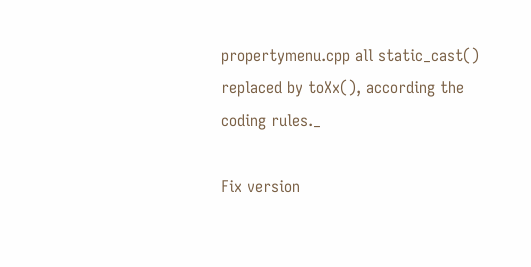propertymenu.cpp all static_cast() replaced by toXx(), according the coding rules._

Fix version